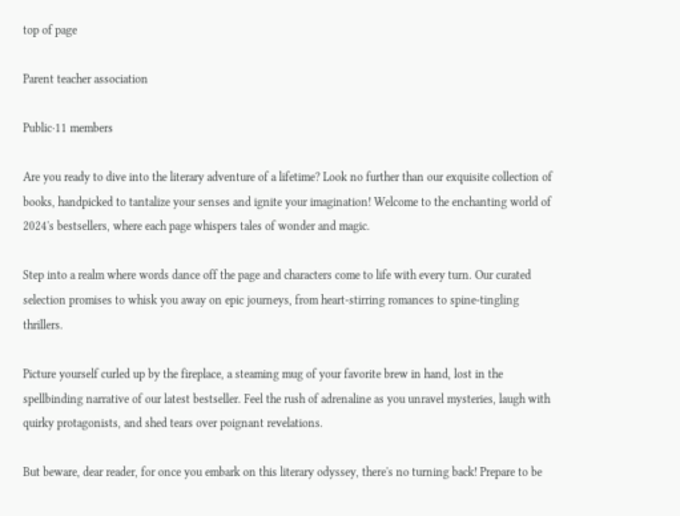top of page

Parent teacher association

Public·11 members

Are you ready to dive into the literary adventure of a lifetime? Look no further than our exquisite collection of books, handpicked to tantalize your senses and ignite your imagination! Welcome to the enchanting world of 2024's bestsellers, where each page whispers tales of wonder and magic.

Step into a realm where words dance off the page and characters come to life with every turn. Our curated selection promises to whisk you away on epic journeys, from heart-stirring romances to spine-tingling thrillers.

Picture yourself curled up by the fireplace, a steaming mug of your favorite brew in hand, lost in the spellbinding narrative of our latest bestseller. Feel the rush of adrenaline as you unravel mysteries, laugh with quirky protagonists, and shed tears over poignant revelations.

But beware, dear reader, for once you embark on this literary odyssey, there's no turning back! Prepare to be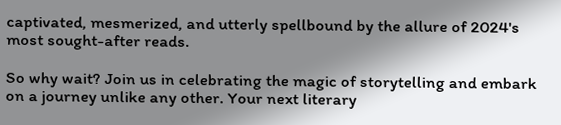captivated, mesmerized, and utterly spellbound by the allure of 2024's most sought-after reads.

So why wait? Join us in celebrating the magic of storytelling and embark on a journey unlike any other. Your next literary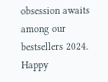obsession awaits among our bestsellers 2024. Happy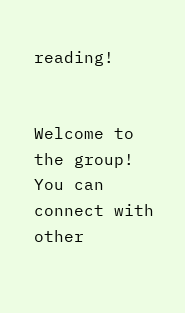reading!


Welcome to the group! You can connect with other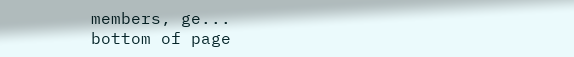members, ge...
bottom of page